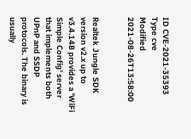ID CVE-2021-35393
Type cve
Modified 2021-08-26T13:58:00


Realtek Jungle SDK version v2.x up to v3.4.14B provides a 'WiFi Simple Config' server that implements both UPnP and SSDP protocols. The binary is usually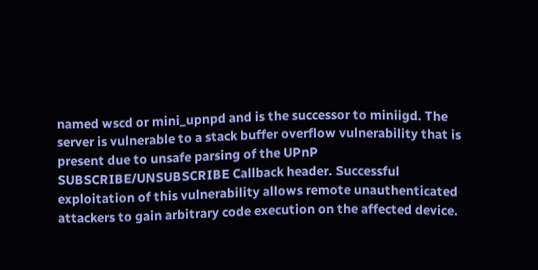named wscd or mini_upnpd and is the successor to miniigd. The server is vulnerable to a stack buffer overflow vulnerability that is present due to unsafe parsing of the UPnP SUBSCRIBE/UNSUBSCRIBE Callback header. Successful exploitation of this vulnerability allows remote unauthenticated attackers to gain arbitrary code execution on the affected device.